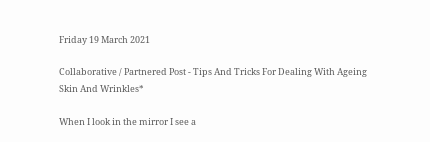Friday 19 March 2021

Collaborative / Partnered Post - Tips And Tricks For Dealing With Ageing Skin And Wrinkles*

When I look in the mirror I see a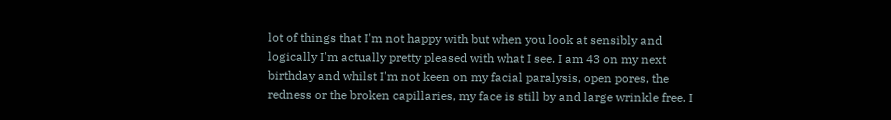lot of things that I'm not happy with but when you look at sensibly and logically I'm actually pretty pleased with what I see. I am 43 on my next birthday and whilst I'm not keen on my facial paralysis, open pores, the redness or the broken capillaries, my face is still by and large wrinkle free. I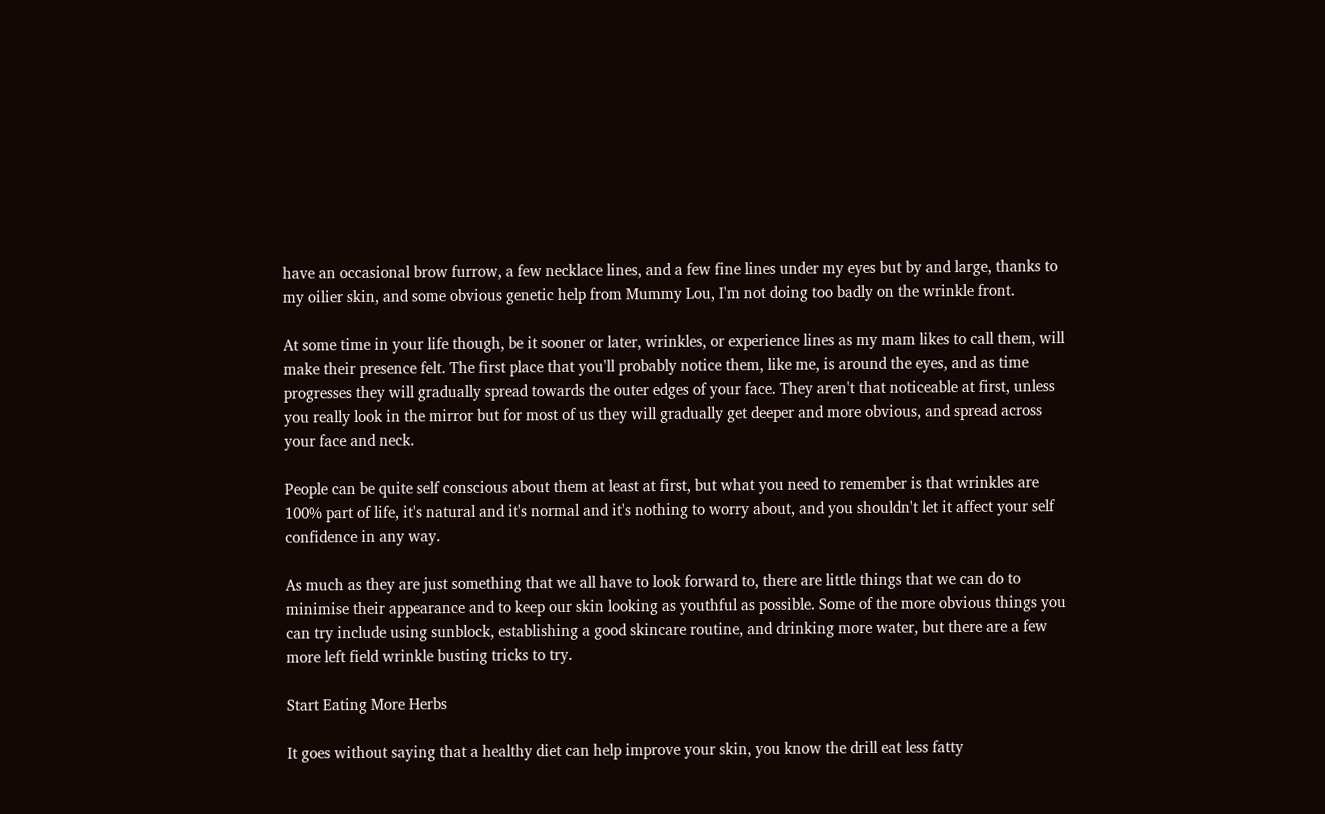have an occasional brow furrow, a few necklace lines, and a few fine lines under my eyes but by and large, thanks to my oilier skin, and some obvious genetic help from Mummy Lou, I'm not doing too badly on the wrinkle front.

At some time in your life though, be it sooner or later, wrinkles, or experience lines as my mam likes to call them, will make their presence felt. The first place that you'll probably notice them, like me, is around the eyes, and as time progresses they will gradually spread towards the outer edges of your face. They aren't that noticeable at first, unless you really look in the mirror but for most of us they will gradually get deeper and more obvious, and spread across your face and neck.

People can be quite self conscious about them at least at first, but what you need to remember is that wrinkles are 100% part of life, it's natural and it's normal and it's nothing to worry about, and you shouldn't let it affect your self confidence in any way.

As much as they are just something that we all have to look forward to, there are little things that we can do to minimise their appearance and to keep our skin looking as youthful as possible. Some of the more obvious things you can try include using sunblock, establishing a good skincare routine, and drinking more water, but there are a few more left field wrinkle busting tricks to try.

Start Eating More Herbs

It goes without saying that a healthy diet can help improve your skin, you know the drill eat less fatty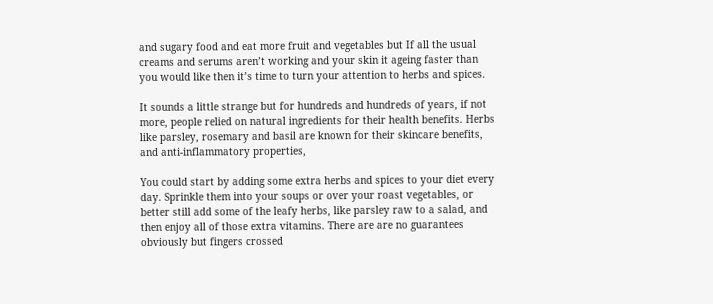and sugary food and eat more fruit and vegetables but If all the usual creams and serums aren’t working and your skin it ageing faster than you would like then it’s time to turn your attention to herbs and spices.

It sounds a little strange but for hundreds and hundreds of years, if not more, people relied on natural ingredients for their health benefits. Herbs like parsley, rosemary and basil are known for their skincare benefits, and anti-inflammatory properties,

You could start by adding some extra herbs and spices to your diet every day. Sprinkle them into your soups or over your roast vegetables, or better still add some of the leafy herbs, like parsley raw to a salad, and then enjoy all of those extra vitamins. There are are no guarantees obviously but fingers crossed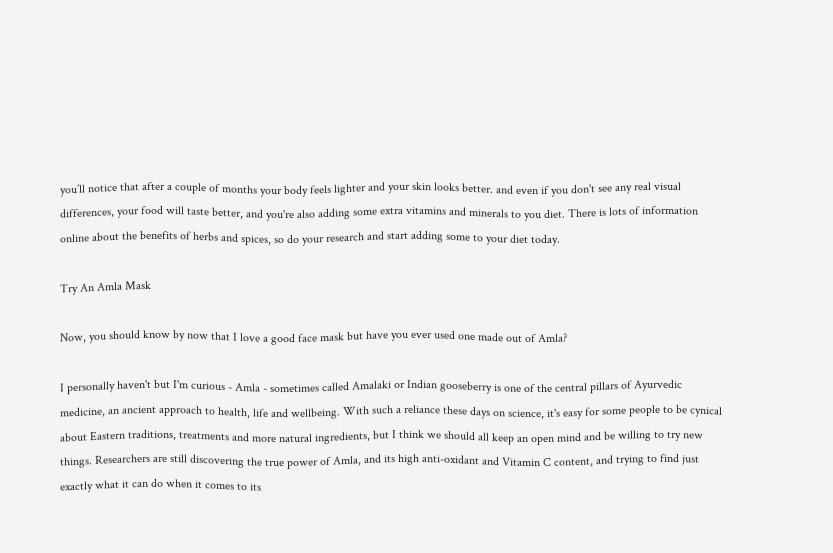you’ll notice that after a couple of months your body feels lighter and your skin looks better. and even if you don't see any real visual differences, your food will taste better, and you're also adding some extra vitamins and minerals to you diet. There is lots of information online about the benefits of herbs and spices, so do your research and start adding some to your diet today.

Try An Amla Mask

Now, you should know by now that I love a good face mask but have you ever used one made out of Amla?

I personally haven't but I'm curious - Amla - sometimes called Amalaki or Indian gooseberry is one of the central pillars of Ayurvedic medicine, an ancient approach to health, life and wellbeing. With such a reliance these days on science, it's easy for some people to be cynical about Eastern traditions, treatments and more natural ingredients, but I think we should all keep an open mind and be willing to try new things. Researchers are still discovering the true power of Amla, and its high anti-oxidant and Vitamin C content, and trying to find just exactly what it can do when it comes to its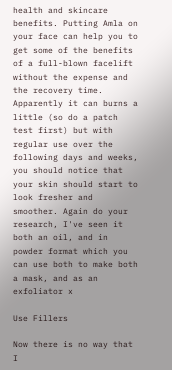health and skincare benefits. Putting Amla on your face can help you to get some of the benefits of a full-blown facelift without the expense and the recovery time. Apparently it can burns a little (so do a patch test first) but with regular use over the following days and weeks, you should notice that your skin should start to look fresher and smoother. Again do your research, I've seen it both an oil, and in powder format which you can use both to make both a mask, and as an exfoliator x

Use Fillers

Now there is no way that I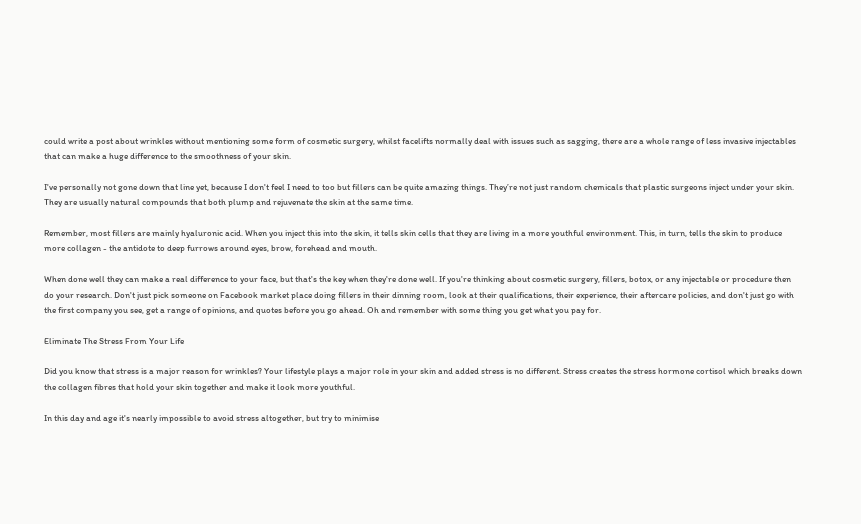could write a post about wrinkles without mentioning some form of cosmetic surgery, whilst facelifts normally deal with issues such as sagging, there are a whole range of less invasive injectables that can make a huge difference to the smoothness of your skin.

I've personally not gone down that line yet, because I don't feel I need to too but fillers can be quite amazing things. They’re not just random chemicals that plastic surgeons inject under your skin. They are usually natural compounds that both plump and rejuvenate the skin at the same time.

Remember, most fillers are mainly hyaluronic acid. When you inject this into the skin, it tells skin cells that they are living in a more youthful environment. This, in turn, tells the skin to produce more collagen - the antidote to deep furrows around eyes, brow, forehead and mouth.

When done well they can make a real difference to your face, but that's the key when they're done well. If you're thinking about cosmetic surgery, fillers, botox, or any injectable or procedure then do your research. Don't just pick someone on Facebook market place doing fillers in their dinning room, look at their qualifications, their experience, their aftercare policies, and don't just go with the first company you see, get a range of opinions, and quotes before you go ahead. Oh and remember with some thing you get what you pay for.

Eliminate The Stress From Your Life

Did you know that stress is a major reason for wrinkles? Your lifestyle plays a major role in your skin and added stress is no different. Stress creates the stress hormone cortisol which breaks down the collagen fibres that hold your skin together and make it look more youthful.

In this day and age it's nearly impossible to avoid stress altogether, but try to minimise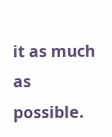it as much as possible.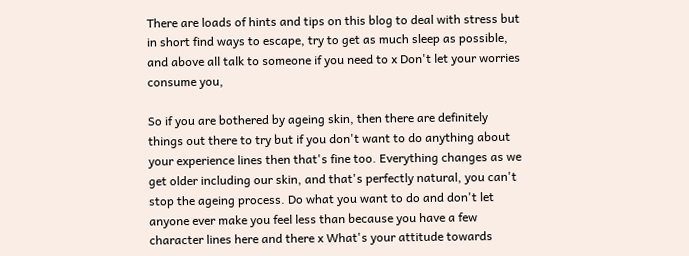There are loads of hints and tips on this blog to deal with stress but in short find ways to escape, try to get as much sleep as possible, and above all talk to someone if you need to x Don't let your worries consume you,

So if you are bothered by ageing skin, then there are definitely things out there to try but if you don't want to do anything about your experience lines then that's fine too. Everything changes as we get older including our skin, and that's perfectly natural, you can't stop the ageing process. Do what you want to do and don't let anyone ever make you feel less than because you have a few character lines here and there x What's your attitude towards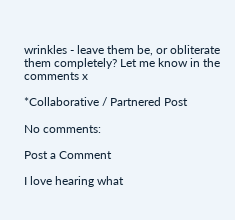wrinkles - leave them be, or obliterate them completely? Let me know in the comments x

*Collaborative / Partnered Post

No comments:

Post a Comment

I love hearing what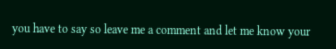you have to say so leave me a comment and let me know your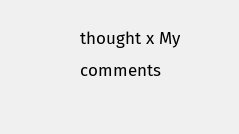thought x My comments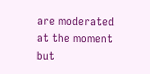are moderated at the moment but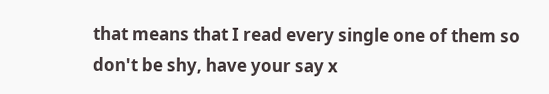that means that I read every single one of them so don't be shy, have your say x